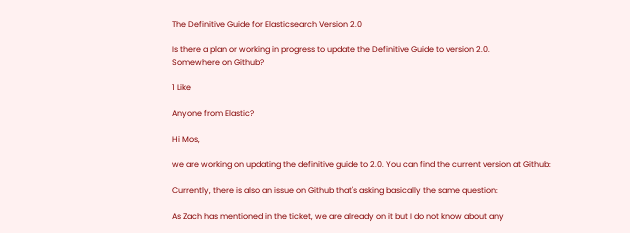The Definitive Guide for Elasticsearch Version 2.0

Is there a plan or working in progress to update the Definitive Guide to version 2.0.
Somewhere on Github?

1 Like

Anyone from Elastic?

Hi Mos,

we are working on updating the definitive guide to 2.0. You can find the current version at Github:

Currently, there is also an issue on Github that's asking basically the same question:

As Zach has mentioned in the ticket, we are already on it but I do not know about any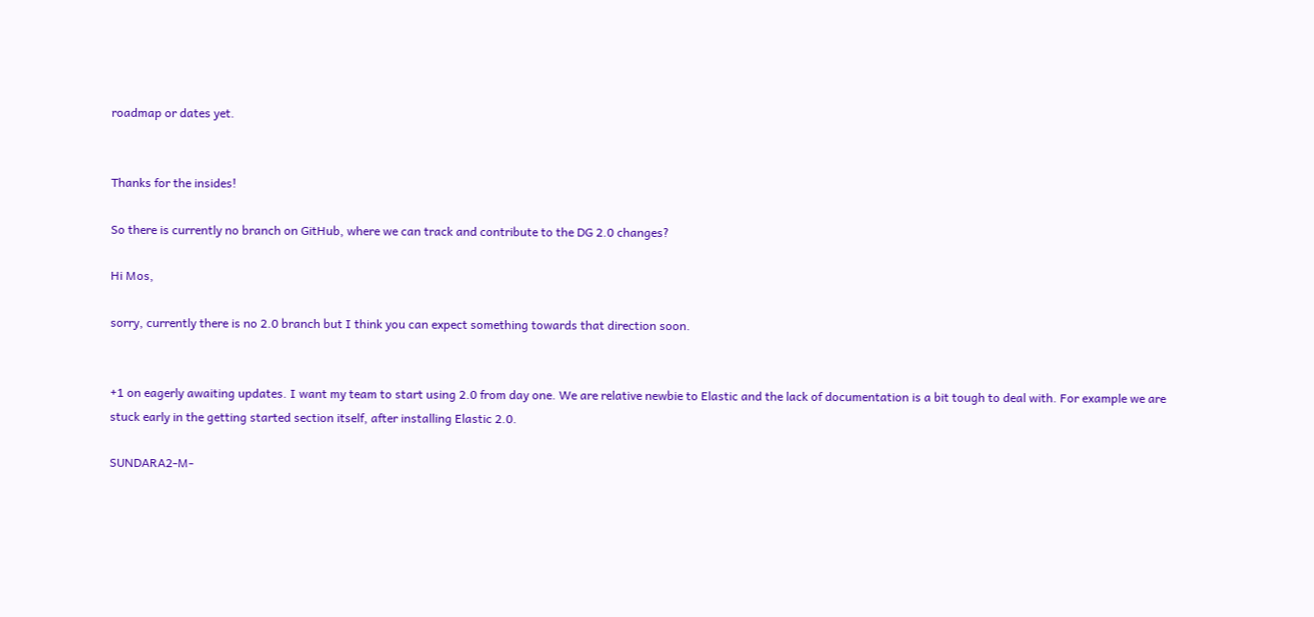roadmap or dates yet.


Thanks for the insides!

So there is currently no branch on GitHub, where we can track and contribute to the DG 2.0 changes?

Hi Mos,

sorry, currently there is no 2.0 branch but I think you can expect something towards that direction soon.


+1 on eagerly awaiting updates. I want my team to start using 2.0 from day one. We are relative newbie to Elastic and the lack of documentation is a bit tough to deal with. For example we are stuck early in the getting started section itself, after installing Elastic 2.0.

SUNDARA2-M-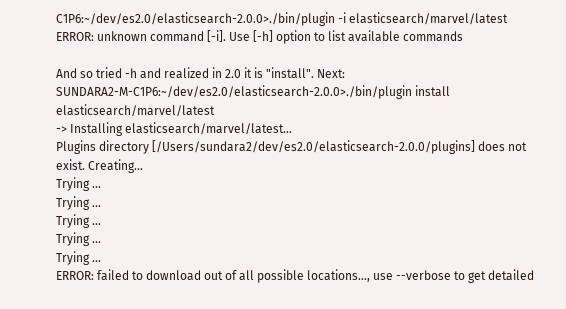C1P6:~/dev/es2.0/elasticsearch-2.0.0>./bin/plugin -i elasticsearch/marvel/latest
ERROR: unknown command [-i]. Use [-h] option to list available commands

And so tried -h and realized in 2.0 it is "install". Next:
SUNDARA2-M-C1P6:~/dev/es2.0/elasticsearch-2.0.0>./bin/plugin install elasticsearch/marvel/latest
-> Installing elasticsearch/marvel/latest...
Plugins directory [/Users/sundara2/dev/es2.0/elasticsearch-2.0.0/plugins] does not exist. Creating...
Trying ...
Trying ...
Trying ...
Trying ...
Trying ...
ERROR: failed to download out of all possible locations..., use --verbose to get detailed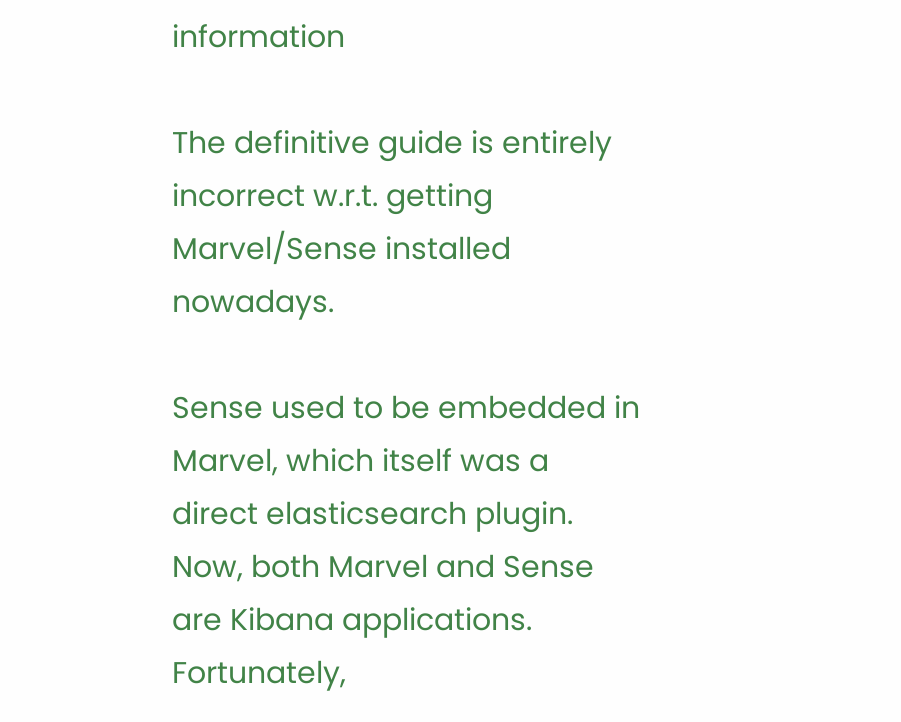information

The definitive guide is entirely incorrect w.r.t. getting Marvel/Sense installed nowadays.

Sense used to be embedded in Marvel, which itself was a direct elasticsearch plugin. Now, both Marvel and Sense are Kibana applications. Fortunately,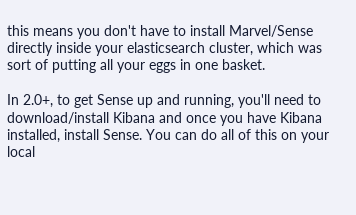this means you don't have to install Marvel/Sense directly inside your elasticsearch cluster, which was sort of putting all your eggs in one basket.

In 2.0+, to get Sense up and running, you'll need to download/install Kibana and once you have Kibana installed, install Sense. You can do all of this on your local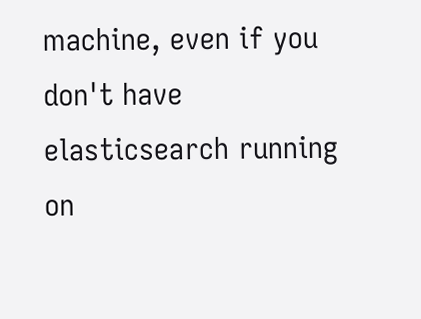machine, even if you don't have elasticsearch running on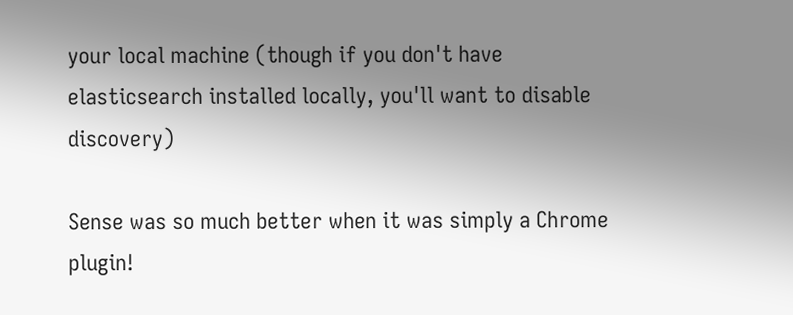your local machine (though if you don't have elasticsearch installed locally, you'll want to disable discovery)

Sense was so much better when it was simply a Chrome plugin!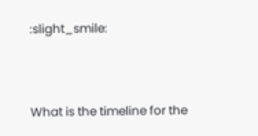:slight_smile:



What is the timeline for the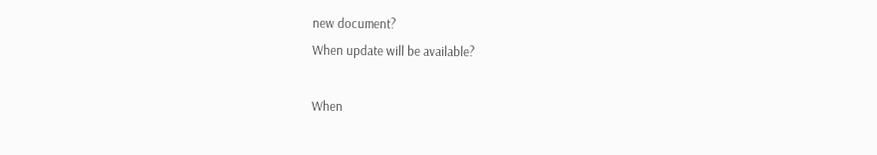new document?
When update will be available?

When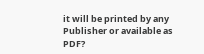it will be printed by any Publisher or available as PDF?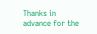Thanks in advance for the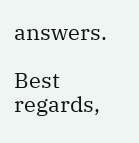answers.

Best regards,